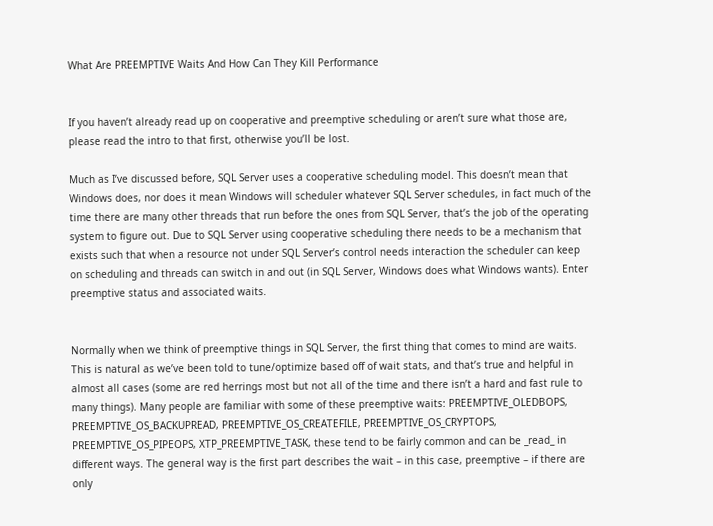What Are PREEMPTIVE Waits And How Can They Kill Performance


If you haven’t already read up on cooperative and preemptive scheduling or aren’t sure what those are, please read the intro to that first, otherwise you’ll be lost.

Much as I’ve discussed before, SQL Server uses a cooperative scheduling model. This doesn’t mean that Windows does, nor does it mean Windows will scheduler whatever SQL Server schedules, in fact much of the time there are many other threads that run before the ones from SQL Server, that’s the job of the operating system to figure out. Due to SQL Server using cooperative scheduling there needs to be a mechanism that exists such that when a resource not under SQL Server’s control needs interaction the scheduler can keep on scheduling and threads can switch in and out (in SQL Server, Windows does what Windows wants). Enter preemptive status and associated waits.


Normally when we think of preemptive things in SQL Server, the first thing that comes to mind are waits. This is natural as we’ve been told to tune/optimize based off of wait stats, and that’s true and helpful in almost all cases (some are red herrings most but not all of the time and there isn’t a hard and fast rule to many things). Many people are familiar with some of these preemptive waits: PREEMPTIVE_OLEDBOPS, PREEMPTIVE_OS_BACKUPREAD, PREEMPTIVE_OS_CREATEFILE, PREEMPTIVE_OS_CRYPTOPS, PREEMPTIVE_OS_PIPEOPS, XTP_PREEMPTIVE_TASK, these tend to be fairly common and can be _read_ in different ways. The general way is the first part describes the wait – in this case, preemptive – if there are only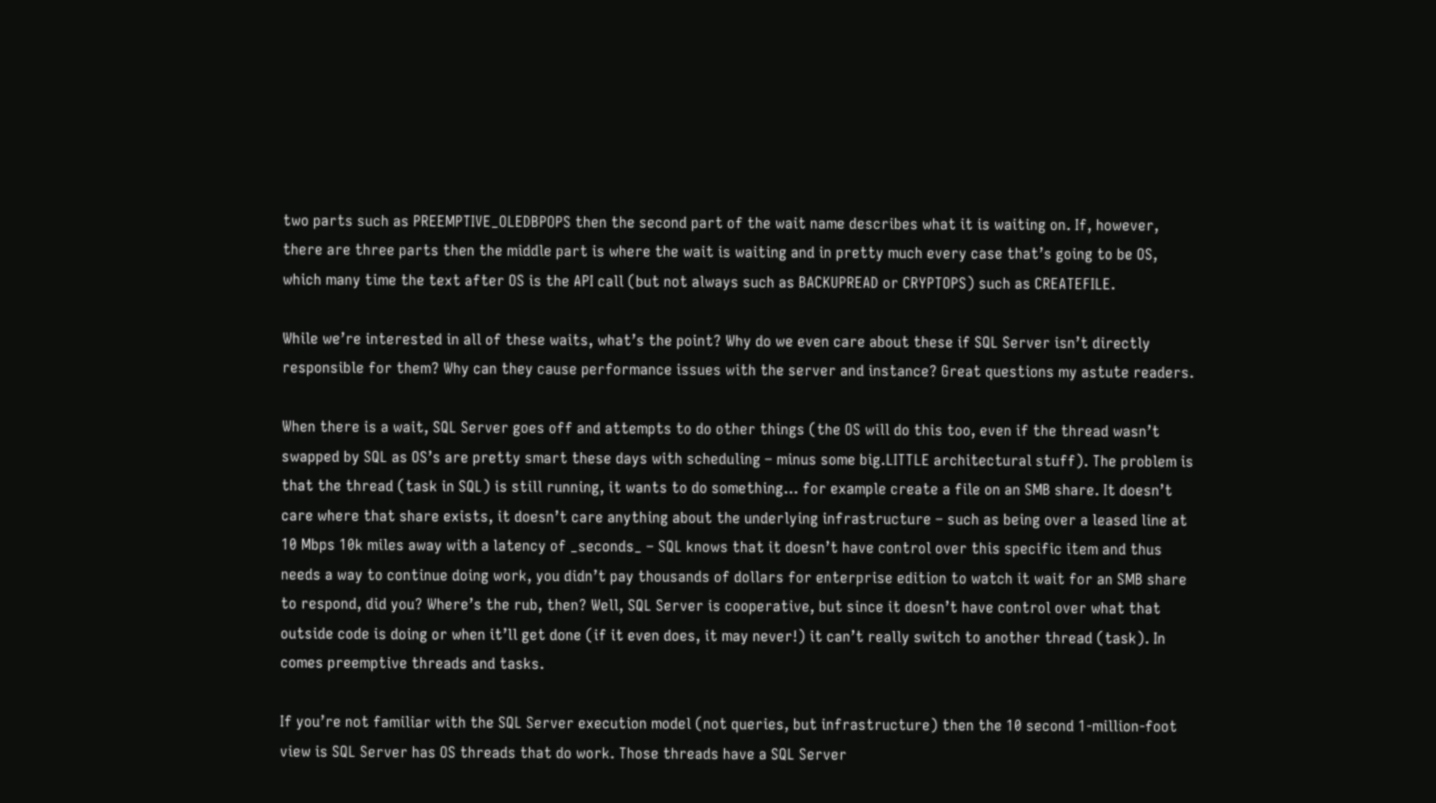two parts such as PREEMPTIVE_OLEDBPOPS then the second part of the wait name describes what it is waiting on. If, however, there are three parts then the middle part is where the wait is waiting and in pretty much every case that’s going to be OS, which many time the text after OS is the API call (but not always such as BACKUPREAD or CRYPTOPS) such as CREATEFILE.

While we’re interested in all of these waits, what’s the point? Why do we even care about these if SQL Server isn’t directly responsible for them? Why can they cause performance issues with the server and instance? Great questions my astute readers.

When there is a wait, SQL Server goes off and attempts to do other things (the OS will do this too, even if the thread wasn’t swapped by SQL as OS’s are pretty smart these days with scheduling – minus some big.LITTLE architectural stuff). The problem is that the thread (task in SQL) is still running, it wants to do something… for example create a file on an SMB share. It doesn’t care where that share exists, it doesn’t care anything about the underlying infrastructure – such as being over a leased line at 10 Mbps 10k miles away with a latency of _seconds_ – SQL knows that it doesn’t have control over this specific item and thus needs a way to continue doing work, you didn’t pay thousands of dollars for enterprise edition to watch it wait for an SMB share to respond, did you? Where’s the rub, then? Well, SQL Server is cooperative, but since it doesn’t have control over what that outside code is doing or when it’ll get done (if it even does, it may never!) it can’t really switch to another thread (task). In comes preemptive threads and tasks.

If you’re not familiar with the SQL Server execution model (not queries, but infrastructure) then the 10 second 1-million-foot view is SQL Server has OS threads that do work. Those threads have a SQL Server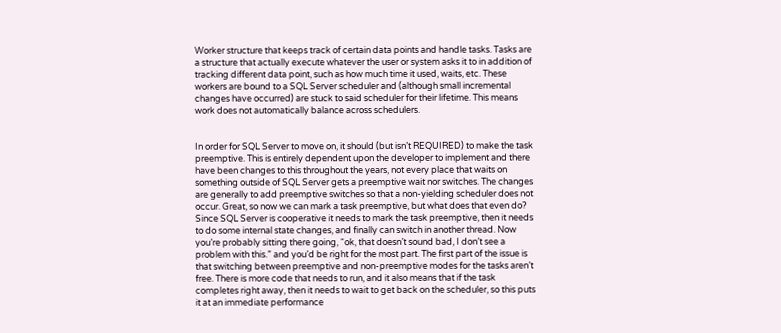Worker structure that keeps track of certain data points and handle tasks. Tasks are a structure that actually execute whatever the user or system asks it to in addition of tracking different data point, such as how much time it used, waits, etc. These workers are bound to a SQL Server scheduler and (although small incremental changes have occurred) are stuck to said scheduler for their lifetime. This means work does not automatically balance across schedulers.


In order for SQL Server to move on, it should (but isn’t REQUIRED) to make the task preemptive. This is entirely dependent upon the developer to implement and there have been changes to this throughout the years, not every place that waits on something outside of SQL Server gets a preemptive wait nor switches. The changes are generally to add preemptive switches so that a non-yielding scheduler does not occur. Great, so now we can mark a task preemptive, but what does that even do? Since SQL Server is cooperative it needs to mark the task preemptive, then it needs to do some internal state changes, and finally can switch in another thread. Now you’re probably sitting there going, “ok, that doesn’t sound bad, I don’t see a problem with this.” and you’d be right for the most part. The first part of the issue is that switching between preemptive and non-preemptive modes for the tasks aren’t free. There is more code that needs to run, and it also means that if the task completes right away, then it needs to wait to get back on the scheduler, so this puts it at an immediate performance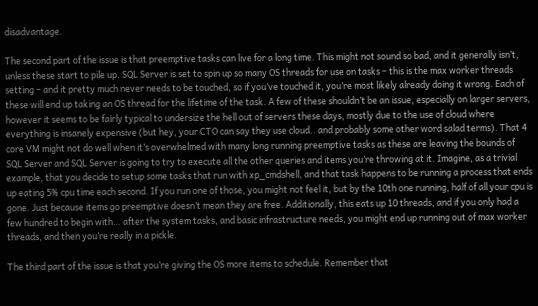disadvantage.

The second part of the issue is that preemptive tasks can live for a long time. This might not sound so bad, and it generally isn’t, unless these start to pile up. SQL Server is set to spin up so many OS threads for use on tasks – this is the max worker threads setting – and it pretty much never needs to be touched, so if you’ve touched it, you’re most likely already doing it wrong. Each of these will end up taking an OS thread for the lifetime of the task. A few of these shouldn’t be an issue, especially on larger servers, however it seems to be fairly typical to undersize the hell out of servers these days, mostly due to the use of cloud where everything is insanely expensive (but hey, your CTO can say they use cloud.. and probably some other word salad terms). That 4 core VM might not do well when it’s overwhelmed with many long running preemptive tasks as these are leaving the bounds of SQL Server and SQL Server is going to try to execute all the other queries and items you’re throwing at it. Imagine, as a trivial example, that you decide to setup some tasks that run with xp_cmdshell, and that task happens to be running a process that ends up eating 5% cpu time each second. If you run one of those, you might not feel it, but by the 10th one running, half of all your cpu is gone. Just because items go preemptive doesn’t mean they are free. Additionally, this eats up 10 threads, and if you only had a few hundred to begin with… after the system tasks, and basic infrastructure needs, you might end up running out of max worker threads, and then you’re really in a pickle.

The third part of the issue is that you’re giving the OS more items to schedule. Remember that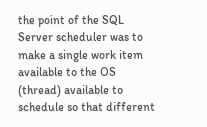the point of the SQL Server scheduler was to make a single work item available to the OS (thread) available to schedule so that different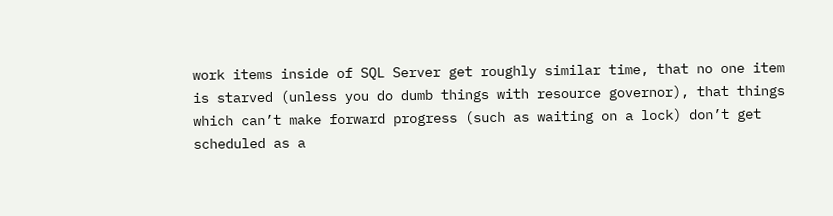work items inside of SQL Server get roughly similar time, that no one item is starved (unless you do dumb things with resource governor), that things which can’t make forward progress (such as waiting on a lock) don’t get scheduled as a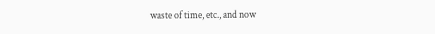waste of time, etc., and now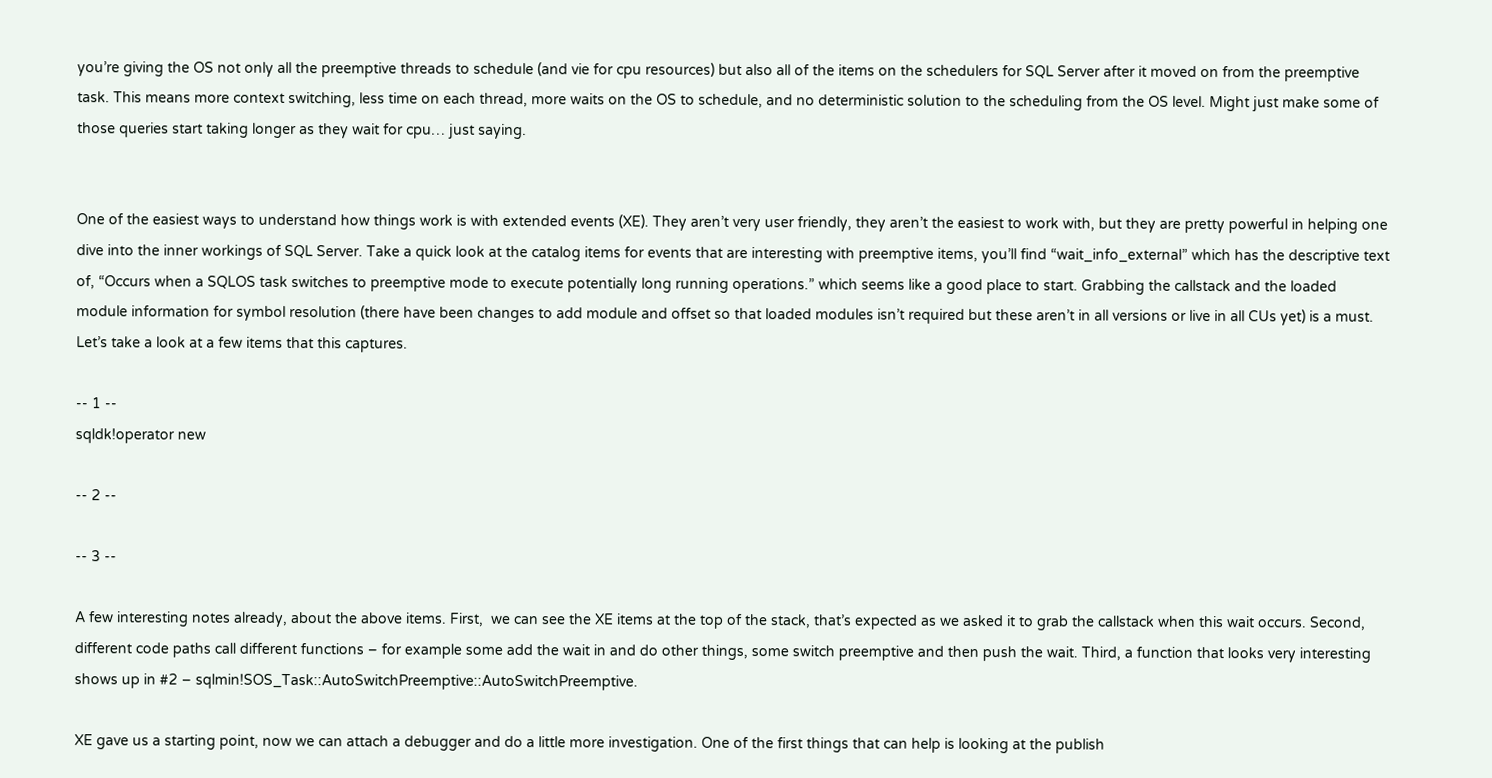you’re giving the OS not only all the preemptive threads to schedule (and vie for cpu resources) but also all of the items on the schedulers for SQL Server after it moved on from the preemptive task. This means more context switching, less time on each thread, more waits on the OS to schedule, and no deterministic solution to the scheduling from the OS level. Might just make some of those queries start taking longer as they wait for cpu… just saying.


One of the easiest ways to understand how things work is with extended events (XE). They aren’t very user friendly, they aren’t the easiest to work with, but they are pretty powerful in helping one dive into the inner workings of SQL Server. Take a quick look at the catalog items for events that are interesting with preemptive items, you’ll find “wait_info_external” which has the descriptive text of, “Occurs when a SQLOS task switches to preemptive mode to execute potentially long running operations.” which seems like a good place to start. Grabbing the callstack and the loaded module information for symbol resolution (there have been changes to add module and offset so that loaded modules isn’t required but these aren’t in all versions or live in all CUs yet) is a must. Let’s take a look at a few items that this captures.

-- 1 --
sqldk!operator new

-- 2 --

-- 3 --

A few interesting notes already, about the above items. First,  we can see the XE items at the top of the stack, that’s expected as we asked it to grab the callstack when this wait occurs. Second, different code paths call different functions – for example some add the wait in and do other things, some switch preemptive and then push the wait. Third, a function that looks very interesting shows up in #2 – sqlmin!SOS_Task::AutoSwitchPreemptive::AutoSwitchPreemptive.

XE gave us a starting point, now we can attach a debugger and do a little more investigation. One of the first things that can help is looking at the publish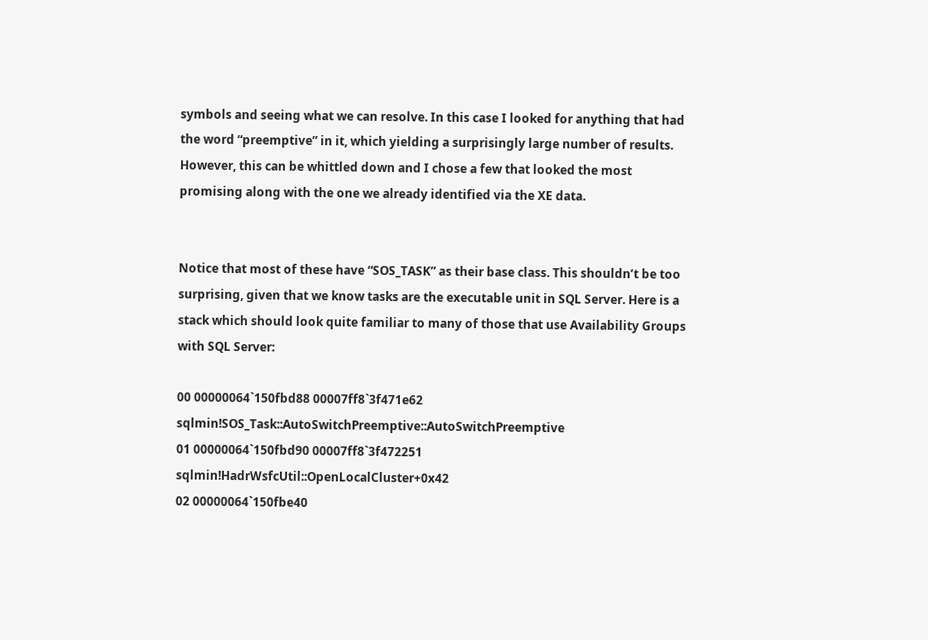symbols and seeing what we can resolve. In this case I looked for anything that had the word “preemptive” in it, which yielding a surprisingly large number of results. However, this can be whittled down and I chose a few that looked the most promising along with the one we already identified via the XE data.


Notice that most of these have “SOS_TASK” as their base class. This shouldn’t be too surprising, given that we know tasks are the executable unit in SQL Server. Here is a stack which should look quite familiar to many of those that use Availability Groups with SQL Server:

00 00000064`150fbd88 00007ff8`3f471e62     sqlmin!SOS_Task::AutoSwitchPreemptive::AutoSwitchPreemptive
01 00000064`150fbd90 00007ff8`3f472251     sqlmin!HadrWsfcUtil::OpenLocalCluster+0x42
02 00000064`150fbe40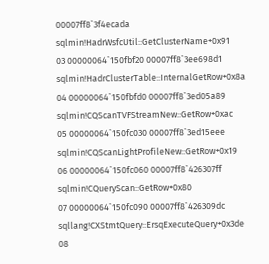00007ff8`3f4ecada     sqlmin!HadrWsfcUtil::GetClusterName+0x91
03 00000064`150fbf20 00007ff8`3ee698d1     sqlmin!HadrClusterTable::InternalGetRow+0x8a
04 00000064`150fbfd0 00007ff8`3ed05a89     sqlmin!CQScanTVFStreamNew::GetRow+0xac
05 00000064`150fc030 00007ff8`3ed15eee     sqlmin!CQScanLightProfileNew::GetRow+0x19
06 00000064`150fc060 00007ff8`426307ff     sqlmin!CQueryScan::GetRow+0x80
07 00000064`150fc090 00007ff8`426309dc     sqllang!CXStmtQuery::ErsqExecuteQuery+0x3de
08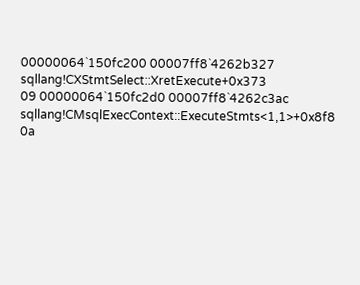00000064`150fc200 00007ff8`4262b327     sqllang!CXStmtSelect::XretExecute+0x373
09 00000064`150fc2d0 00007ff8`4262c3ac     sqllang!CMsqlExecContext::ExecuteStmts<1,1>+0x8f8
0a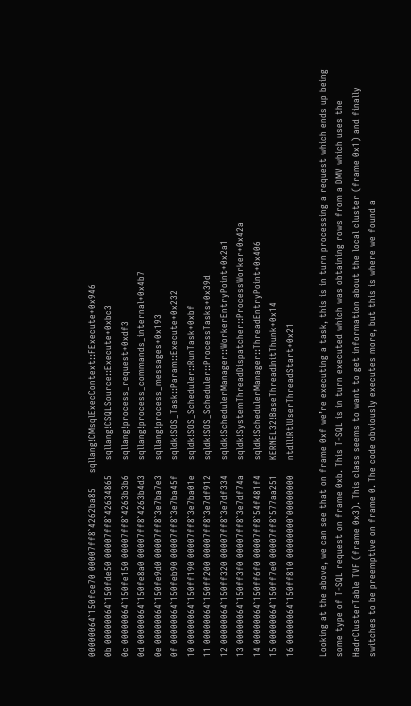00000064`150fce70 00007ff8`4262ba85     sqllang!CMsqlExecContext::FExecute+0x946
0b 00000064`150fde50 00007ff8`42634865     sqllang!CSQLSource::Execute+0xbc3
0c 00000064`150fe150 00007ff8`4263b3b6     sqllang!process_request+0xdf3
0d 00000064`150fe8a0 00007ff8`4263b4d3     sqllang!process_commands_internal+0x4b7
0e 00000064`150fe9d0 00007ff8`3e7ba7e3     sqllang!process_messages+0x193
0f 00000064`150feb90 00007ff8`3e7ba45f     sqldk!SOS_Task::Param::Execute+0x232
10 00000064`150ff190 00007ff8`3e7ba01e     sqldk!SOS_Scheduler::RunTask+0xbf
11 00000064`150ff200 00007ff8`3e7df912     sqldk!SOS_Scheduler::ProcessTasks+0x39d
12 00000064`150ff320 00007ff8`3e7df334     sqldk!SchedulerManager::WorkerEntryPoint+0x2a1
13 00000064`150ff3f0 00007ff8`3e7df74a     sqldk!SystemThreadDispatcher::ProcessWorker+0x42a
14 00000064`150ff6f0 00007ff8`54f481f4     sqldk!SchedulerManager::ThreadEntryPoint+0x406
15 00000064`150ff7e0 00007ff8`577aa251     KERNEL32!BaseThreadInitThunk+0x14
16 00000064`150ff810 00000000`00000000     ntdll!RtlUserThreadStart+0x21

Looking at the above, we can see that on frame 0xf we’re executing a task, this is in turn processing a request which ends up being some type of T-SQL request on frame 0xb. This T-SQL is in turn executed which was obtaining rows from a DMV which uses the HadrClusterTable TVF (frame 0x3). This class seems to want to get information about the local cluster (frame 0x1) and finally switches to be preemptive on frame 0. The code obviously executes more, but this is where we found a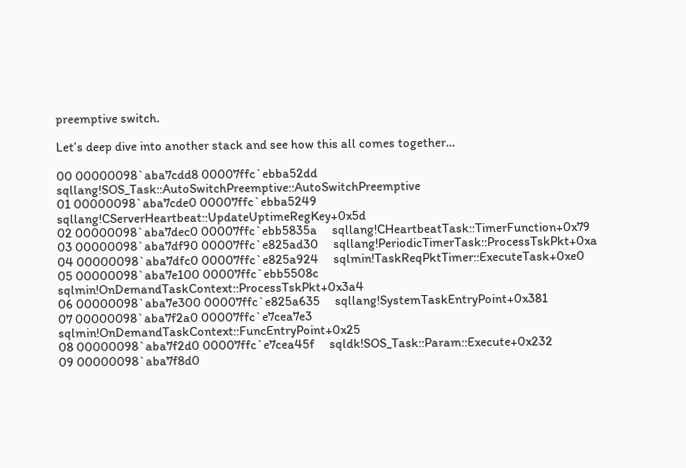preemptive switch.

Let’s deep dive into another stack and see how this all comes together…

00 00000098`aba7cdd8 00007ffc`ebba52dd     sqllang!SOS_Task::AutoSwitchPreemptive::AutoSwitchPreemptive
01 00000098`aba7cde0 00007ffc`ebba5249     sqllang!CServerHeartbeat::UpdateUptimeRegKey+0x5d
02 00000098`aba7dec0 00007ffc`ebb5835a     sqllang!CHeartbeatTask::TimerFunction+0x79
03 00000098`aba7df90 00007ffc`e825ad30     sqllang!PeriodicTimerTask::ProcessTskPkt+0xa
04 00000098`aba7dfc0 00007ffc`e825a924     sqlmin!TaskReqPktTimer::ExecuteTask+0xe0
05 00000098`aba7e100 00007ffc`ebb5508c     sqlmin!OnDemandTaskContext::ProcessTskPkt+0x3a4
06 00000098`aba7e300 00007ffc`e825a635     sqllang!SystemTaskEntryPoint+0x381
07 00000098`aba7f2a0 00007ffc`e7cea7e3     sqlmin!OnDemandTaskContext::FuncEntryPoint+0x25
08 00000098`aba7f2d0 00007ffc`e7cea45f     sqldk!SOS_Task::Param::Execute+0x232
09 00000098`aba7f8d0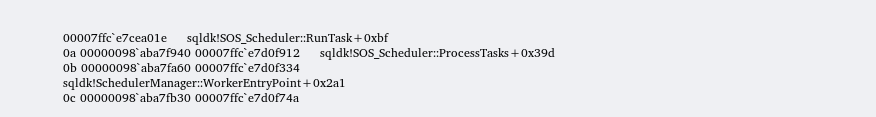00007ffc`e7cea01e     sqldk!SOS_Scheduler::RunTask+0xbf
0a 00000098`aba7f940 00007ffc`e7d0f912     sqldk!SOS_Scheduler::ProcessTasks+0x39d
0b 00000098`aba7fa60 00007ffc`e7d0f334     sqldk!SchedulerManager::WorkerEntryPoint+0x2a1
0c 00000098`aba7fb30 00007ffc`e7d0f74a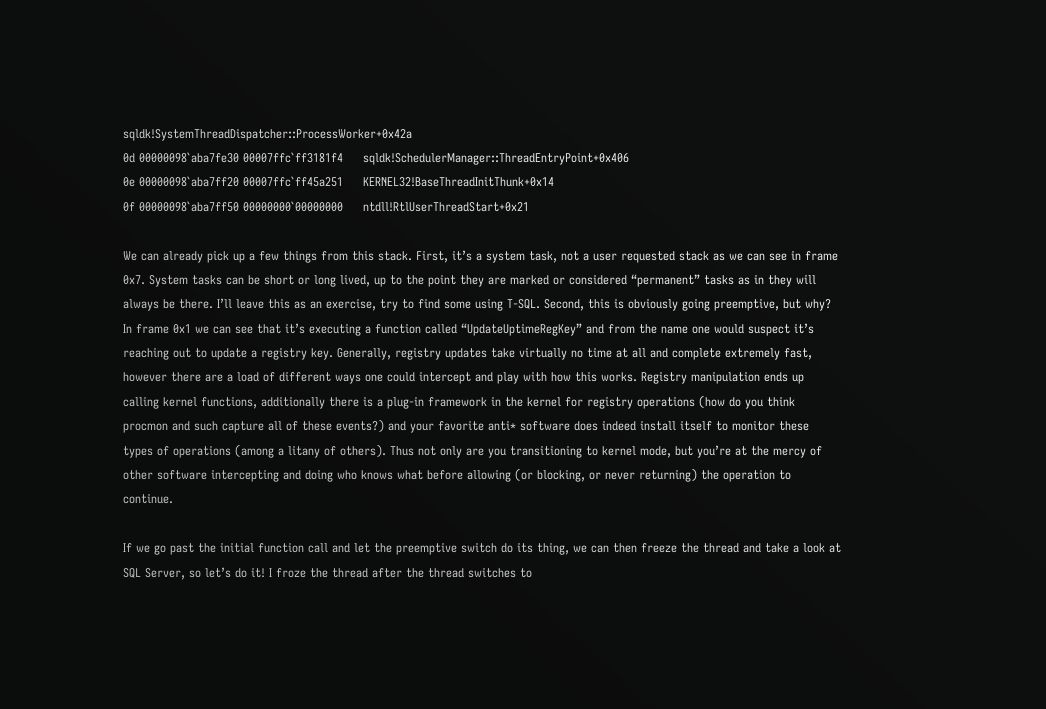sqldk!SystemThreadDispatcher::ProcessWorker+0x42a
0d 00000098`aba7fe30 00007ffc`ff3181f4     sqldk!SchedulerManager::ThreadEntryPoint+0x406
0e 00000098`aba7ff20 00007ffc`ff45a251     KERNEL32!BaseThreadInitThunk+0x14
0f 00000098`aba7ff50 00000000`00000000     ntdll!RtlUserThreadStart+0x21

We can already pick up a few things from this stack. First, it’s a system task, not a user requested stack as we can see in frame 0x7. System tasks can be short or long lived, up to the point they are marked or considered “permanent” tasks as in they will always be there. I’ll leave this as an exercise, try to find some using T-SQL. Second, this is obviously going preemptive, but why? In frame 0x1 we can see that it’s executing a function called “UpdateUptimeRegKey” and from the name one would suspect it’s reaching out to update a registry key. Generally, registry updates take virtually no time at all and complete extremely fast, however there are a load of different ways one could intercept and play with how this works. Registry manipulation ends up calling kernel functions, additionally there is a plug-in framework in the kernel for registry operations (how do you think procmon and such capture all of these events?) and your favorite anti* software does indeed install itself to monitor these types of operations (among a litany of others). Thus not only are you transitioning to kernel mode, but you’re at the mercy of other software intercepting and doing who knows what before allowing (or blocking, or never returning) the operation to continue.

If we go past the initial function call and let the preemptive switch do its thing, we can then freeze the thread and take a look at SQL Server, so let’s do it! I froze the thread after the thread switches to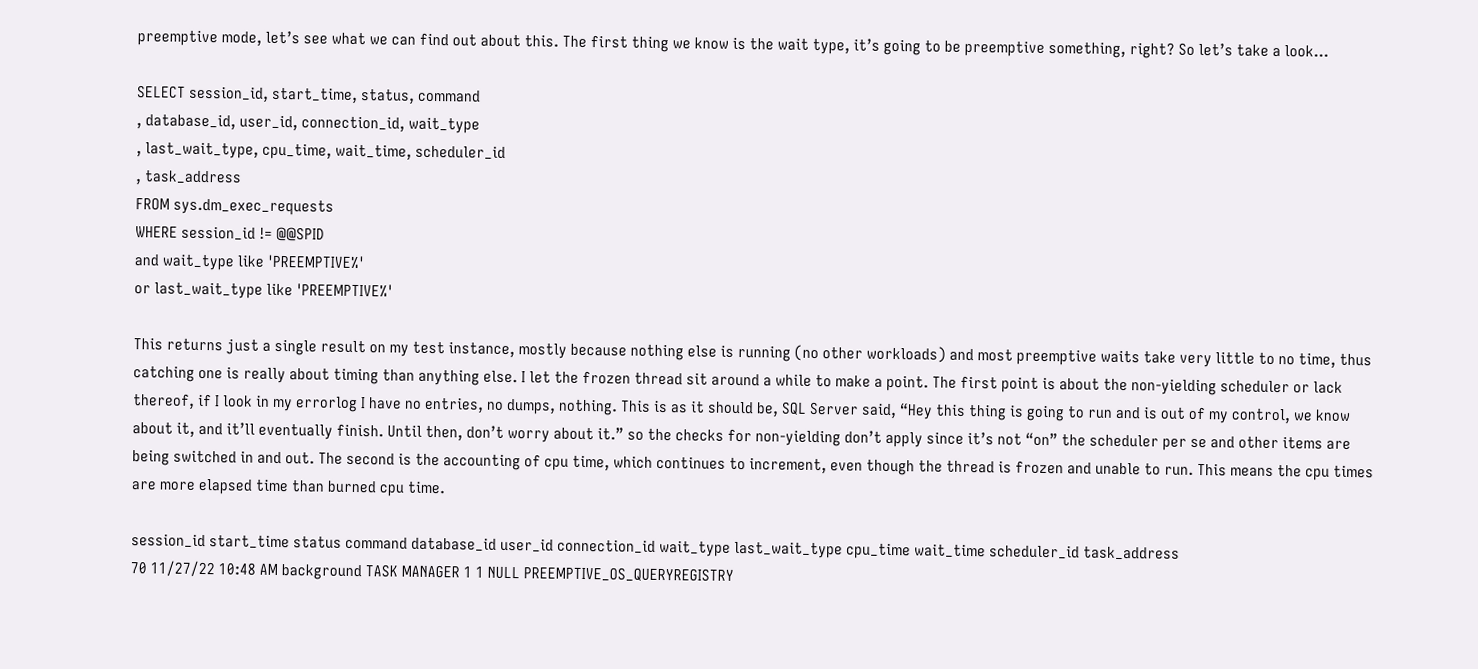preemptive mode, let’s see what we can find out about this. The first thing we know is the wait type, it’s going to be preemptive something, right? So let’s take a look…

SELECT session_id, start_time, status, command
, database_id, user_id, connection_id, wait_type
, last_wait_type, cpu_time, wait_time, scheduler_id
, task_address
FROM sys.dm_exec_requests
WHERE session_id != @@SPID
and wait_type like 'PREEMPTIVE%'
or last_wait_type like 'PREEMPTIVE%'

This returns just a single result on my test instance, mostly because nothing else is running (no other workloads) and most preemptive waits take very little to no time, thus catching one is really about timing than anything else. I let the frozen thread sit around a while to make a point. The first point is about the non-yielding scheduler or lack thereof, if I look in my errorlog I have no entries, no dumps, nothing. This is as it should be, SQL Server said, “Hey this thing is going to run and is out of my control, we know about it, and it’ll eventually finish. Until then, don’t worry about it.” so the checks for non-yielding don’t apply since it’s not “on” the scheduler per se and other items are being switched in and out. The second is the accounting of cpu time, which continues to increment, even though the thread is frozen and unable to run. This means the cpu times are more elapsed time than burned cpu time.

session_id start_time status command database_id user_id connection_id wait_type last_wait_type cpu_time wait_time scheduler_id task_address
70 11/27/22 10:48 AM background TASK MANAGER 1 1 NULL PREEMPTIVE_OS_QUERYREGISTRY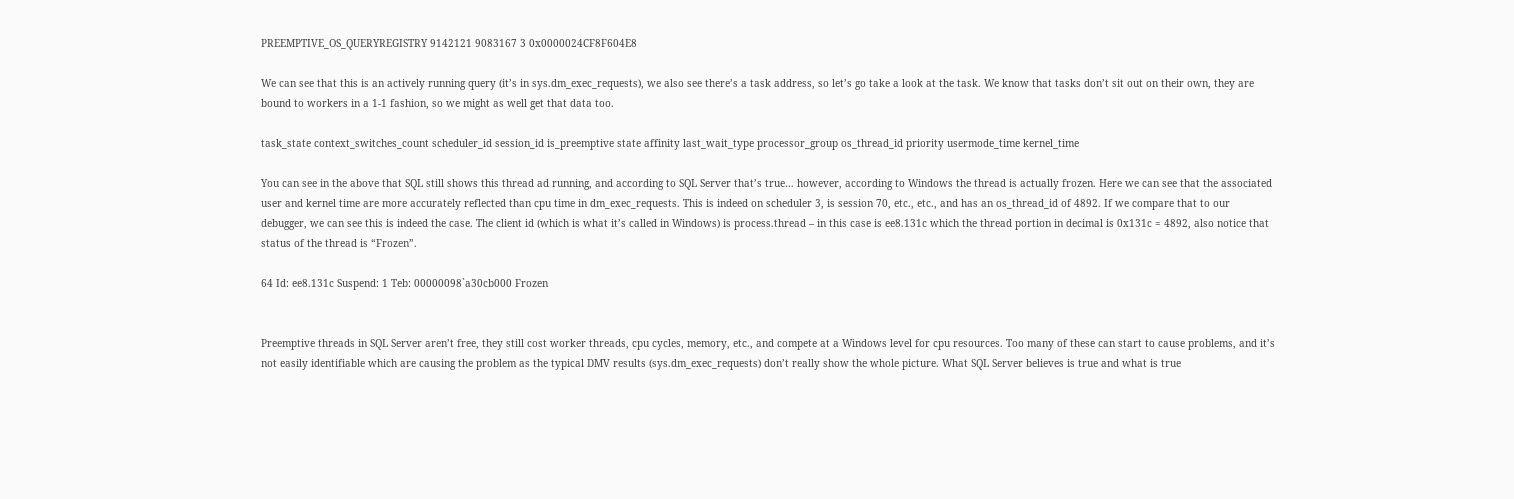PREEMPTIVE_OS_QUERYREGISTRY 9142121 9083167 3 0x0000024CF8F604E8

We can see that this is an actively running query (it’s in sys.dm_exec_requests), we also see there’s a task address, so let’s go take a look at the task. We know that tasks don’t sit out on their own, they are bound to workers in a 1-1 fashion, so we might as well get that data too.

task_state context_switches_count scheduler_id session_id is_preemptive state affinity last_wait_type processor_group os_thread_id priority usermode_time kernel_time

You can see in the above that SQL still shows this thread ad running, and according to SQL Server that’s true… however, according to Windows the thread is actually frozen. Here we can see that the associated user and kernel time are more accurately reflected than cpu time in dm_exec_requests. This is indeed on scheduler 3, is session 70, etc., etc., and has an os_thread_id of 4892. If we compare that to our debugger, we can see this is indeed the case. The client id (which is what it’s called in Windows) is process.thread – in this case is ee8.131c which the thread portion in decimal is 0x131c = 4892, also notice that status of the thread is “Frozen”.

64 Id: ee8.131c Suspend: 1 Teb: 00000098`a30cb000 Frozen


Preemptive threads in SQL Server aren’t free, they still cost worker threads, cpu cycles, memory, etc., and compete at a Windows level for cpu resources. Too many of these can start to cause problems, and it’s not easily identifiable which are causing the problem as the typical DMV results (sys.dm_exec_requests) don’t really show the whole picture. What SQL Server believes is true and what is true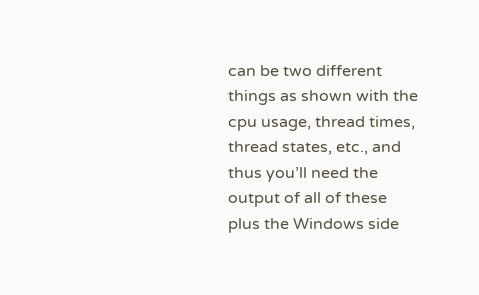can be two different things as shown with the cpu usage, thread times, thread states, etc., and thus you’ll need the output of all of these plus the Windows side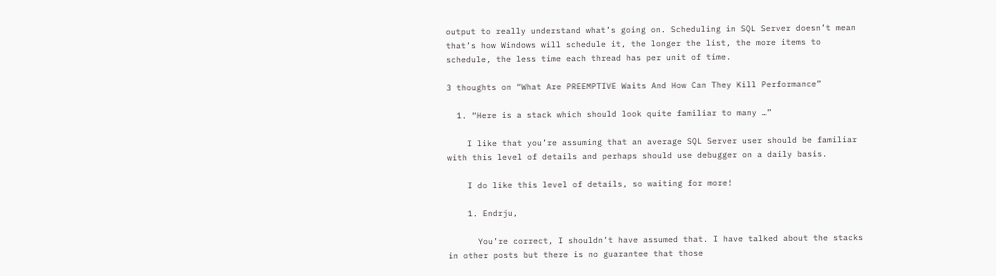output to really understand what’s going on. Scheduling in SQL Server doesn’t mean that’s how Windows will schedule it, the longer the list, the more items to schedule, the less time each thread has per unit of time.

3 thoughts on “What Are PREEMPTIVE Waits And How Can They Kill Performance”

  1. “Here is a stack which should look quite familiar to many …”

    I like that you’re assuming that an average SQL Server user should be familiar with this level of details and perhaps should use debugger on a daily basis.

    I do like this level of details, so waiting for more!

    1. Endrju,

      You’re correct, I shouldn’t have assumed that. I have talked about the stacks in other posts but there is no guarantee that those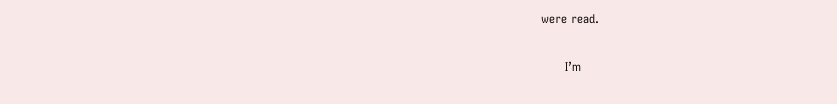were read.

      I’m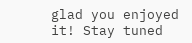glad you enjoyed it! Stay tuned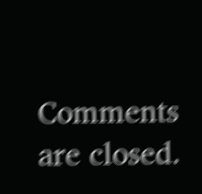Comments are closed.